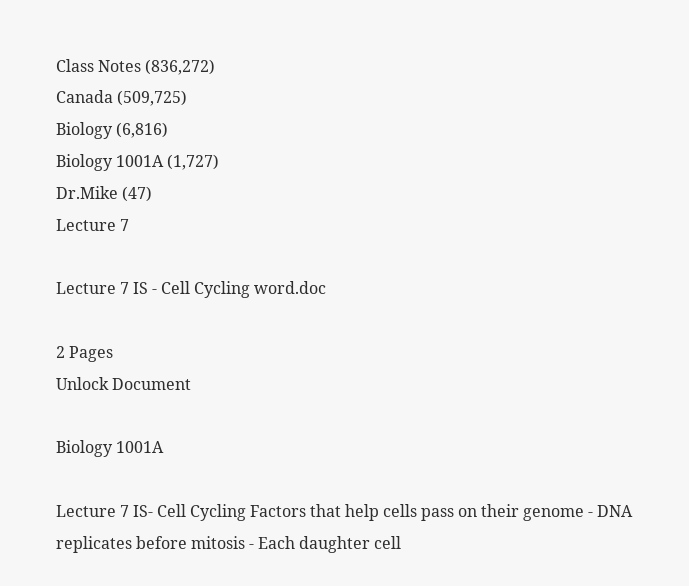Class Notes (836,272)
Canada (509,725)
Biology (6,816)
Biology 1001A (1,727)
Dr.Mike (47)
Lecture 7

Lecture 7 IS - Cell Cycling word.doc

2 Pages
Unlock Document

Biology 1001A

Lecture 7 IS- Cell Cycling Factors that help cells pass on their genome - DNA replicates before mitosis - Each daughter cell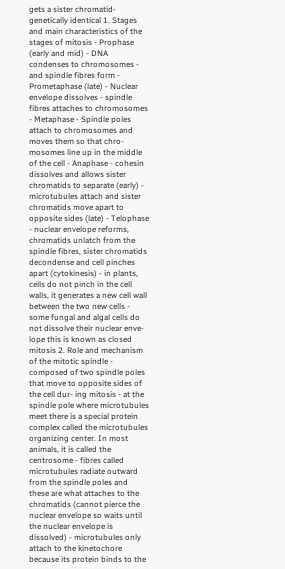gets a sister chromatid- genetically identical 1. Stages and main characteristics of the stages of mitosis - Prophase (early and mid) - DNA condenses to chromosomes - and spindle fibres form - Prometaphase (late) - Nuclear envelope dissolves - spindle fibres attaches to chromosomes - Metaphase - Spindle poles attach to chromosomes and moves them so that chro- mosomes line up in the middle of the cell - Anaphase - cohesin dissolves and allows sister chromatids to separate (early) - microtubules attach and sister chromatids move apart to opposite sides (late) - Telophase - nuclear envelope reforms, chromatids unlatch from the spindle fibres, sister chromatids decondense and cell pinches apart (cytokinesis) - in plants, cells do not pinch in the cell walls, it generates a new cell wall between the two new cells - some fungal and algal cells do not dissolve their nuclear enve- lope this is known as closed mitosis 2. Role and mechanism of the mitotic spindle - composed of two spindle poles that move to opposite sides of the cell dur- ing mitosis - at the spindle pole where microtubules meet there is a special protein complex called the microtubules organizing center. In most animals, it is called the centrosome - fibres called microtubules radiate outward from the spindle poles and these are what attaches to the chromatids (cannot pierce the nuclear envelope so waits until the nuclear envelope is dissolved) - microtubules only attach to the kinetochore because its protein binds to the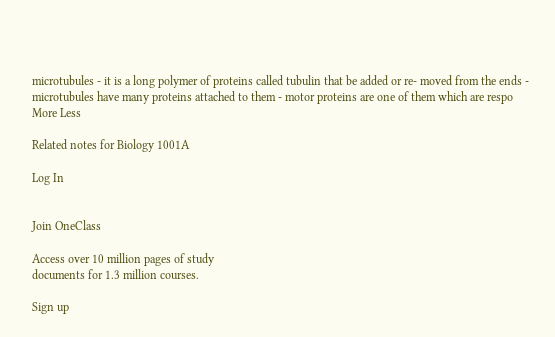microtubules - it is a long polymer of proteins called tubulin that be added or re- moved from the ends - microtubules have many proteins attached to them - motor proteins are one of them which are respo
More Less

Related notes for Biology 1001A

Log In


Join OneClass

Access over 10 million pages of study
documents for 1.3 million courses.

Sign up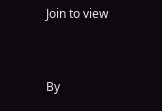Join to view


By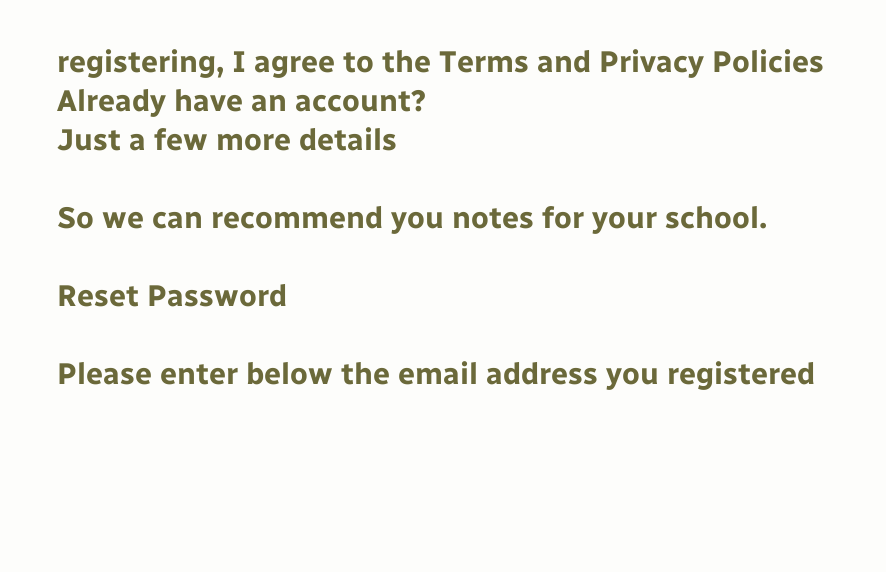registering, I agree to the Terms and Privacy Policies
Already have an account?
Just a few more details

So we can recommend you notes for your school.

Reset Password

Please enter below the email address you registered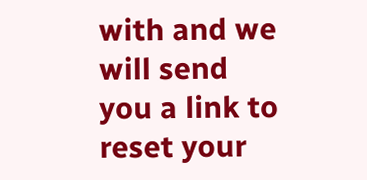with and we will send you a link to reset your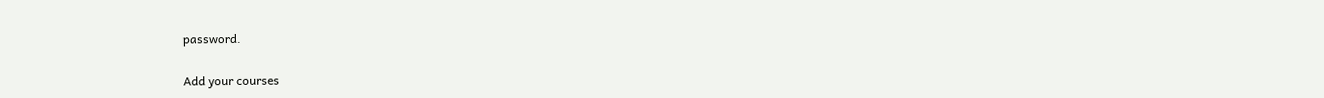password.

Add your courses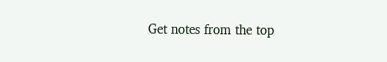Get notes from the top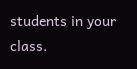students in your class.